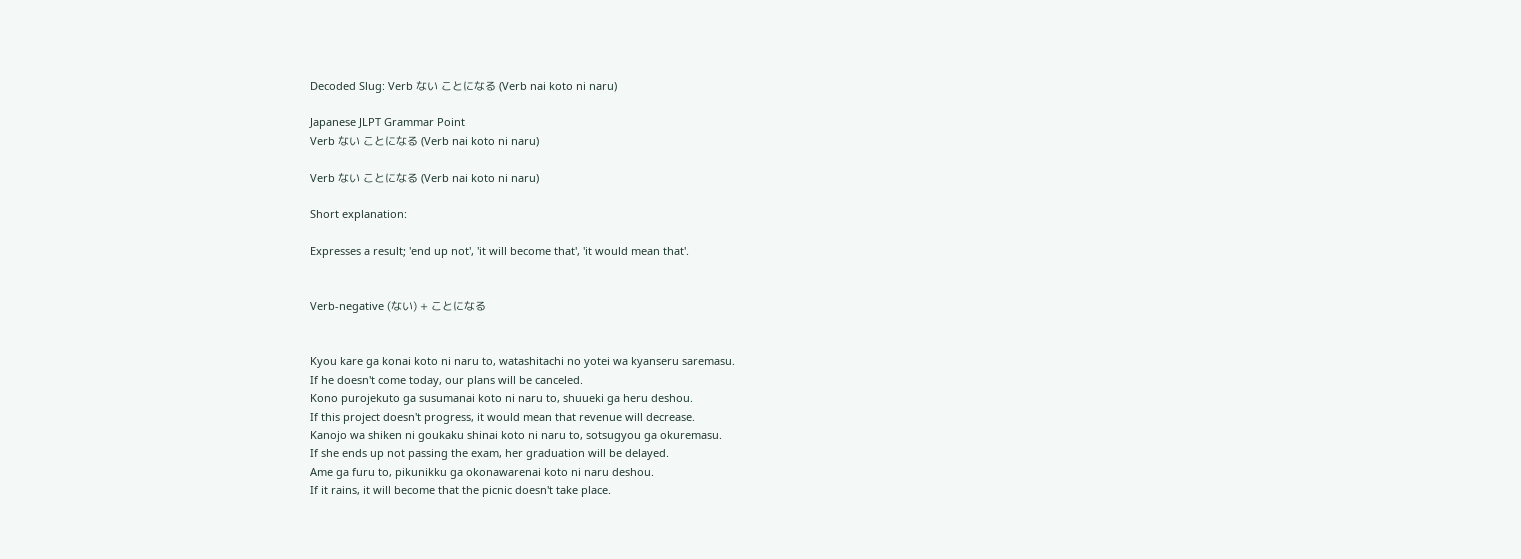Decoded Slug: Verb ない ことになる (Verb nai koto ni naru)

Japanese JLPT Grammar Point
Verb ない ことになる (Verb nai koto ni naru)

Verb ない ことになる (Verb nai koto ni naru)

Short explanation:

Expresses a result; 'end up not', 'it will become that', 'it would mean that'.


Verb-negative (ない) + ことになる


Kyou kare ga konai koto ni naru to, watashitachi no yotei wa kyanseru saremasu.
If he doesn't come today, our plans will be canceled.
Kono purojekuto ga susumanai koto ni naru to, shuueki ga heru deshou.
If this project doesn't progress, it would mean that revenue will decrease.
Kanojo wa shiken ni goukaku shinai koto ni naru to, sotsugyou ga okuremasu.
If she ends up not passing the exam, her graduation will be delayed.
Ame ga furu to, pikunikku ga okonawarenai koto ni naru deshou.
If it rains, it will become that the picnic doesn't take place.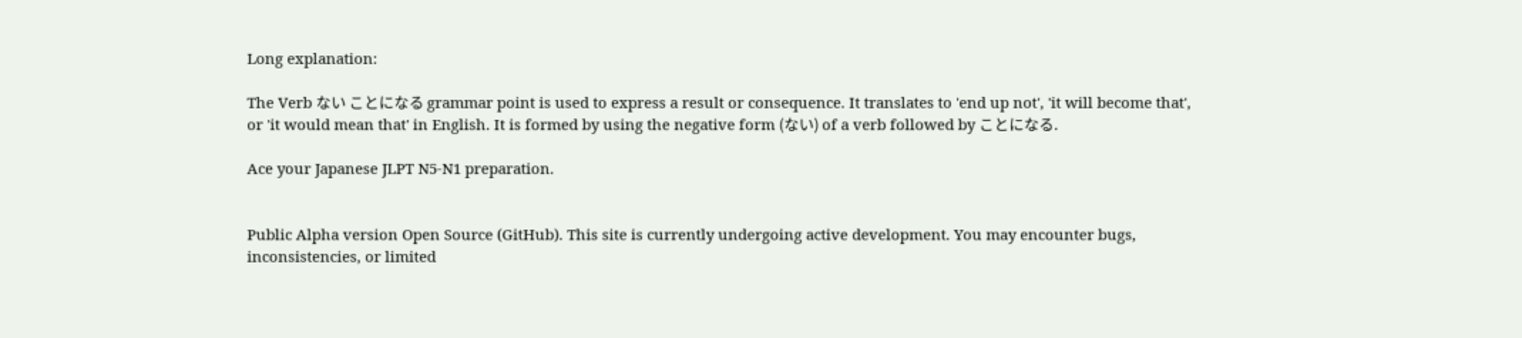Long explanation:

The Verb ない ことになる grammar point is used to express a result or consequence. It translates to 'end up not', 'it will become that', or 'it would mean that' in English. It is formed by using the negative form (ない) of a verb followed by ことになる.

Ace your Japanese JLPT N5-N1 preparation.


Public Alpha version Open Source (GitHub). This site is currently undergoing active development. You may encounter bugs, inconsistencies, or limited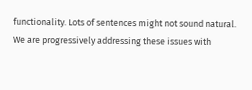functionality. Lots of sentences might not sound natural. We are progressively addressing these issues with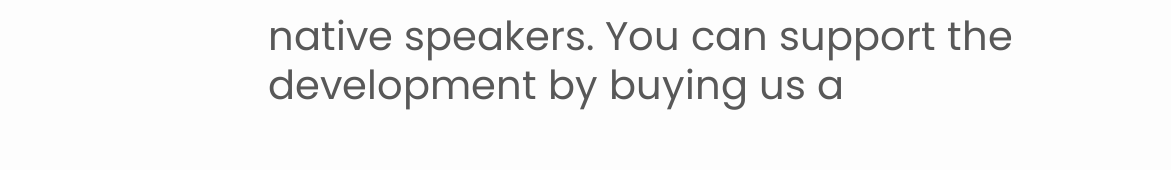native speakers. You can support the development by buying us a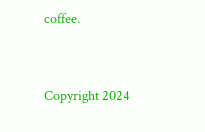coffee.




Copyright 2024